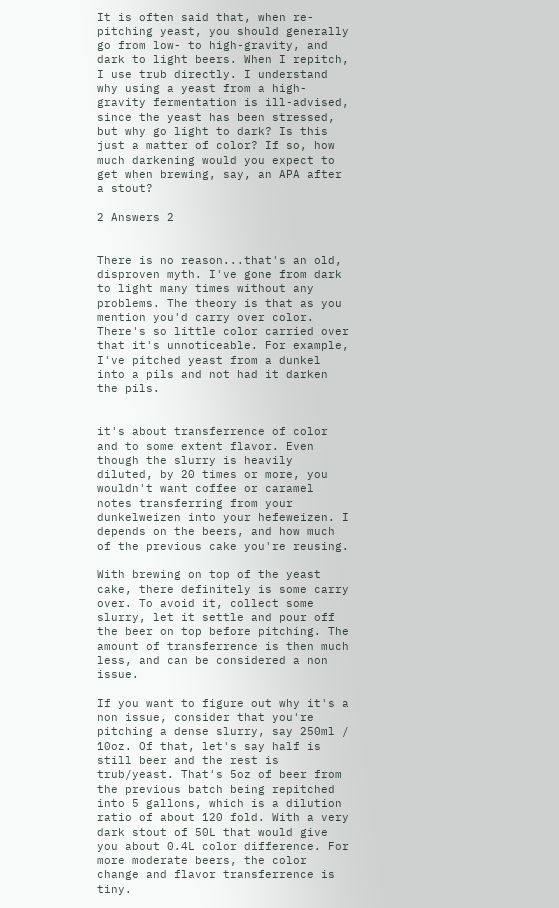It is often said that, when re-pitching yeast, you should generally go from low- to high-gravity, and dark to light beers. When I repitch, I use trub directly. I understand why using a yeast from a high-gravity fermentation is ill-advised, since the yeast has been stressed, but why go light to dark? Is this just a matter of color? If so, how much darkening would you expect to get when brewing, say, an APA after a stout?

2 Answers 2


There is no reason...that's an old, disproven myth. I've gone from dark to light many times without any problems. The theory is that as you mention you'd carry over color. There's so little color carried over that it's unnoticeable. For example, I've pitched yeast from a dunkel into a pils and not had it darken the pils.


it's about transferrence of color and to some extent flavor. Even though the slurry is heavily diluted, by 20 times or more, you wouldn't want coffee or caramel notes transferring from your dunkelweizen into your hefeweizen. I depends on the beers, and how much of the previous cake you're reusing.

With brewing on top of the yeast cake, there definitely is some carry over. To avoid it, collect some slurry, let it settle and pour off the beer on top before pitching. The amount of transferrence is then much less, and can be considered a non issue.

If you want to figure out why it's a non issue, consider that you're pitching a dense slurry, say 250ml / 10oz. Of that, let's say half is still beer and the rest is trub/yeast. That's 5oz of beer from the previous batch being repitched into 5 gallons, which is a dilution ratio of about 120 fold. With a very dark stout of 50L that would give you about 0.4L color difference. For more moderate beers, the color change and flavor transferrence is tiny.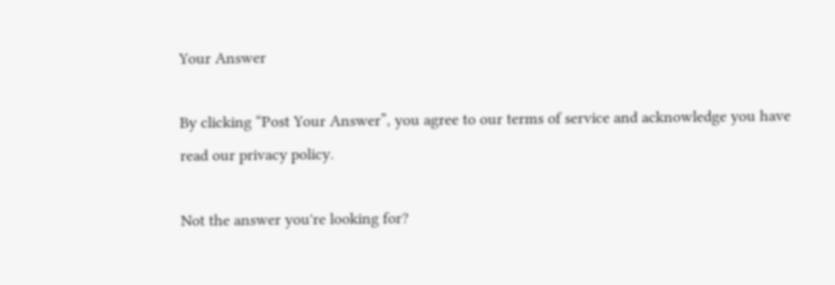Your Answer

By clicking “Post Your Answer”, you agree to our terms of service and acknowledge you have read our privacy policy.

Not the answer you're looking for?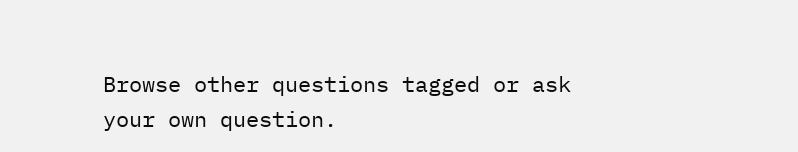Browse other questions tagged or ask your own question.